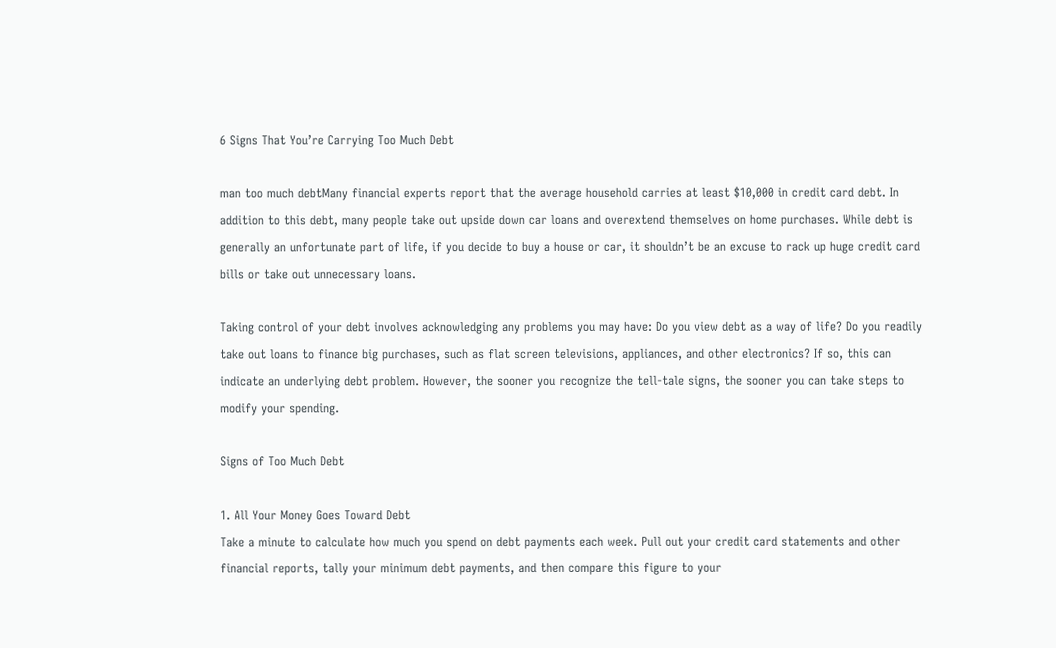6 Signs That You’re Carrying Too Much Debt

man too much debtMany financial experts report that the average household carries at least $10,000 in credit card debt. In addition to this debt, many people take out upside down car loans and overextend themselves on home purchases. While debt is generally an unfortunate part of life, if you decide to buy a house or car, it shouldn’t be an excuse to rack up huge credit card bills or take out unnecessary loans.

Taking control of your debt involves acknowledging any problems you may have: Do you view debt as a way of life? Do you readily take out loans to finance big purchases, such as flat screen televisions, appliances, and other electronics? If so, this can indicate an underlying debt problem. However, the sooner you recognize the tell-tale signs, the sooner you can take steps to modify your spending.

Signs of Too Much Debt

1. All Your Money Goes Toward Debt
Take a minute to calculate how much you spend on debt payments each week. Pull out your credit card statements and other financial reports, tally your minimum debt payments, and then compare this figure to your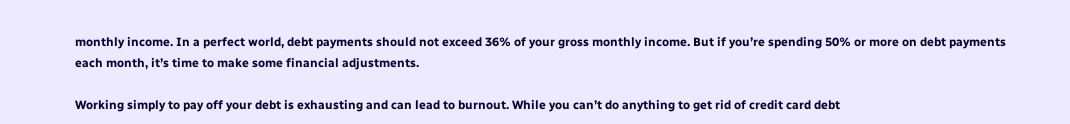monthly income. In a perfect world, debt payments should not exceed 36% of your gross monthly income. But if you’re spending 50% or more on debt payments each month, it’s time to make some financial adjustments.

Working simply to pay off your debt is exhausting and can lead to burnout. While you can’t do anything to get rid of credit card debt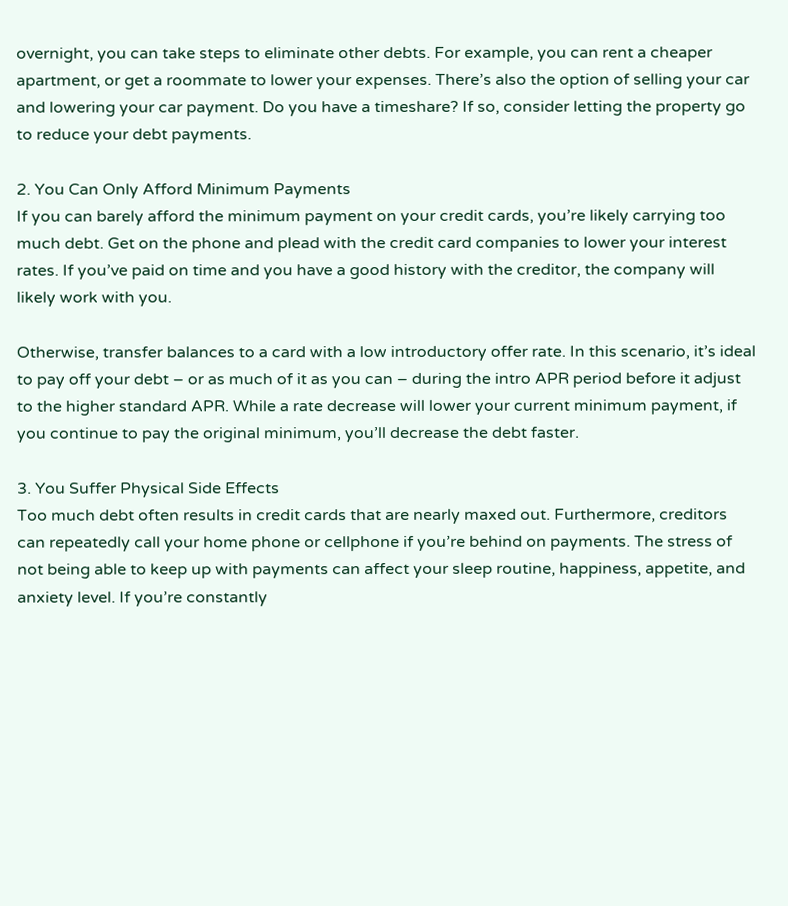overnight, you can take steps to eliminate other debts. For example, you can rent a cheaper apartment, or get a roommate to lower your expenses. There’s also the option of selling your car and lowering your car payment. Do you have a timeshare? If so, consider letting the property go to reduce your debt payments.

2. You Can Only Afford Minimum Payments
If you can barely afford the minimum payment on your credit cards, you’re likely carrying too much debt. Get on the phone and plead with the credit card companies to lower your interest rates. If you’ve paid on time and you have a good history with the creditor, the company will likely work with you.

Otherwise, transfer balances to a card with a low introductory offer rate. In this scenario, it’s ideal to pay off your debt – or as much of it as you can – during the intro APR period before it adjust to the higher standard APR. While a rate decrease will lower your current minimum payment, if you continue to pay the original minimum, you’ll decrease the debt faster.

3. You Suffer Physical Side Effects
Too much debt often results in credit cards that are nearly maxed out. Furthermore, creditors can repeatedly call your home phone or cellphone if you’re behind on payments. The stress of not being able to keep up with payments can affect your sleep routine, happiness, appetite, and anxiety level. If you’re constantly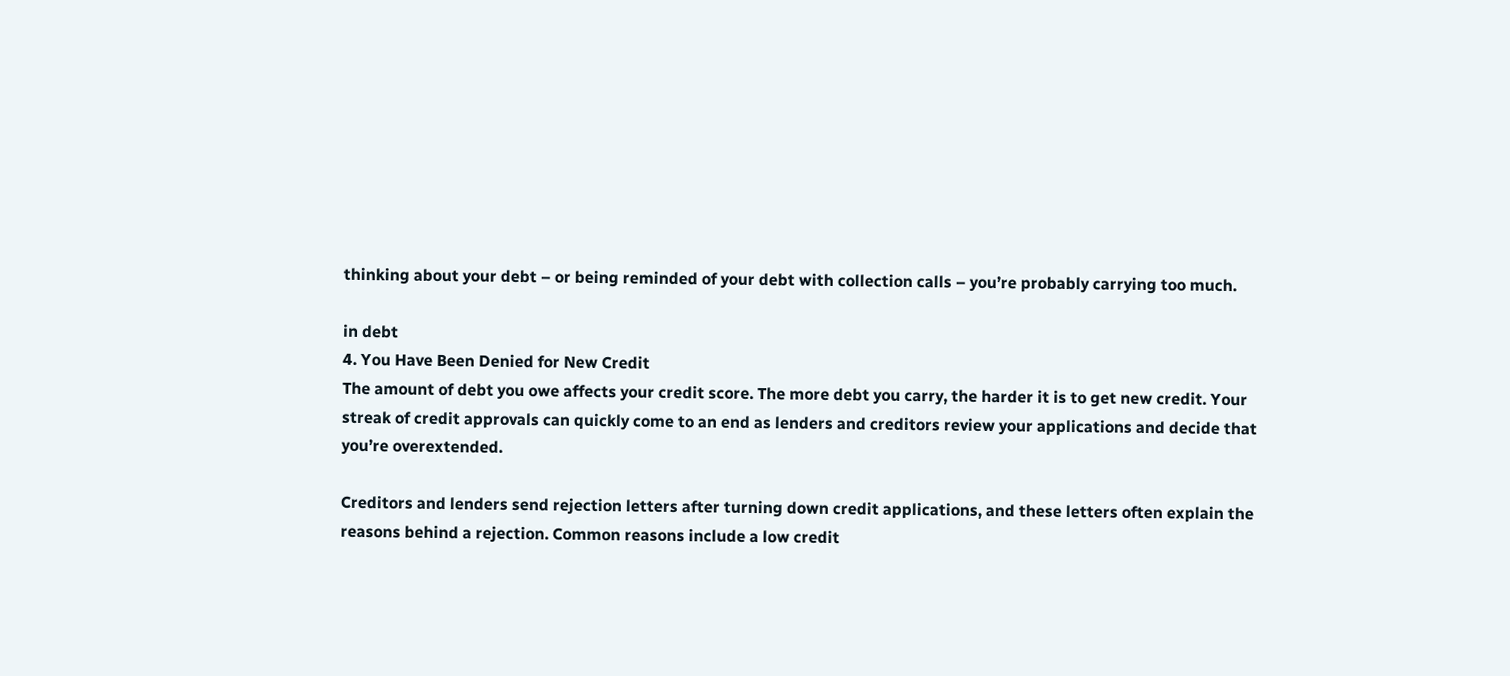thinking about your debt – or being reminded of your debt with collection calls – you’re probably carrying too much.

in debt
4. You Have Been Denied for New Credit
The amount of debt you owe affects your credit score. The more debt you carry, the harder it is to get new credit. Your streak of credit approvals can quickly come to an end as lenders and creditors review your applications and decide that you’re overextended.

Creditors and lenders send rejection letters after turning down credit applications, and these letters often explain the reasons behind a rejection. Common reasons include a low credit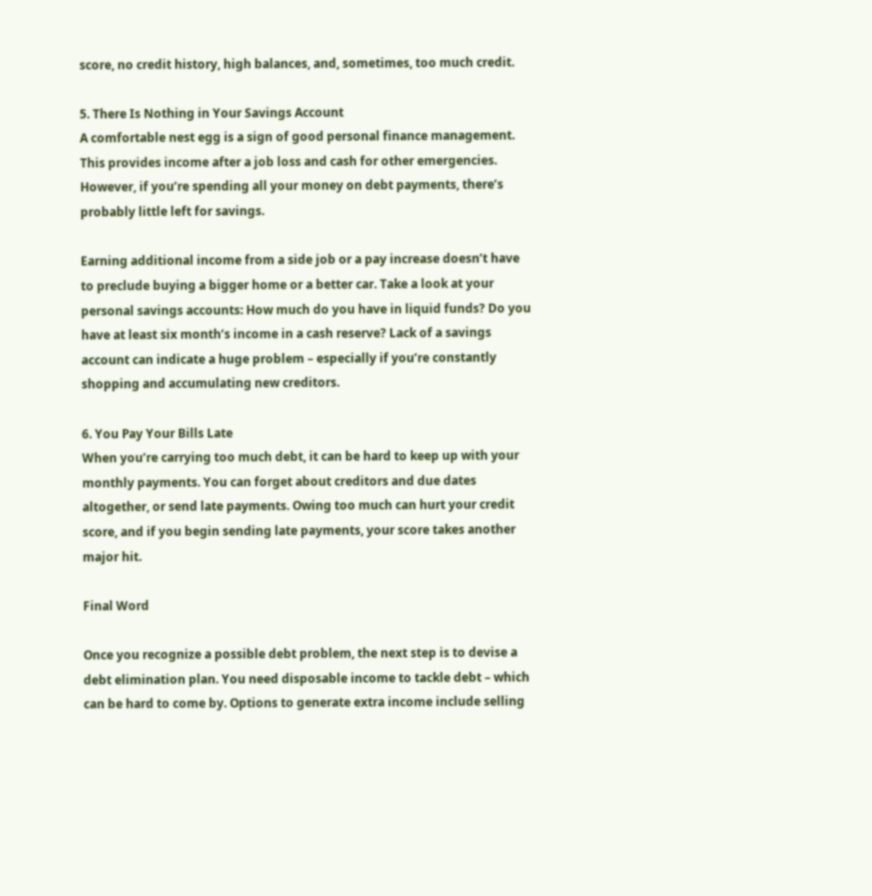score, no credit history, high balances, and, sometimes, too much credit.

5. There Is Nothing in Your Savings Account
A comfortable nest egg is a sign of good personal finance management. This provides income after a job loss and cash for other emergencies. However, if you’re spending all your money on debt payments, there’s probably little left for savings.

Earning additional income from a side job or a pay increase doesn’t have to preclude buying a bigger home or a better car. Take a look at your personal savings accounts: How much do you have in liquid funds? Do you have at least six month’s income in a cash reserve? Lack of a savings account can indicate a huge problem – especially if you’re constantly shopping and accumulating new creditors.

6. You Pay Your Bills Late
When you’re carrying too much debt, it can be hard to keep up with your monthly payments. You can forget about creditors and due dates altogether, or send late payments. Owing too much can hurt your credit score, and if you begin sending late payments, your score takes another major hit.

Final Word

Once you recognize a possible debt problem, the next step is to devise a debt elimination plan. You need disposable income to tackle debt – which can be hard to come by. Options to generate extra income include selling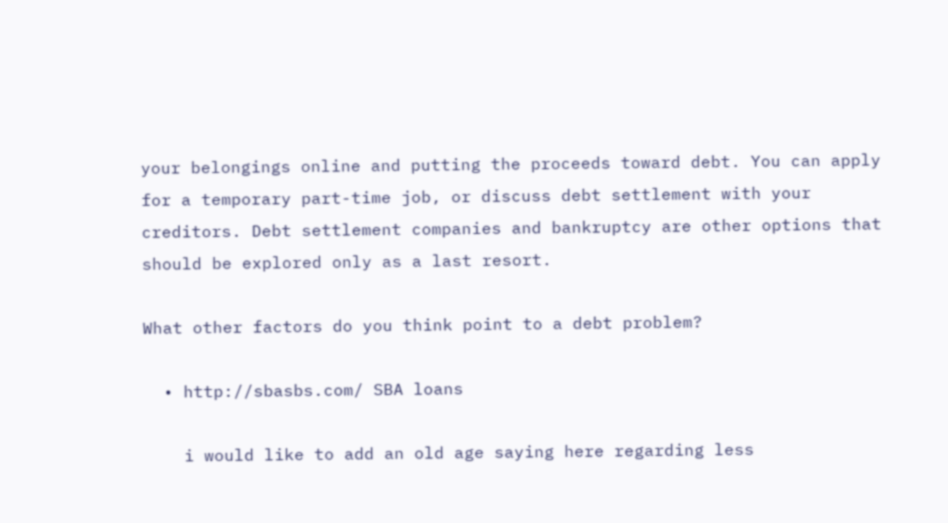your belongings online and putting the proceeds toward debt. You can apply for a temporary part-time job, or discuss debt settlement with your creditors. Debt settlement companies and bankruptcy are other options that should be explored only as a last resort.

What other factors do you think point to a debt problem?

  • http://sbasbs.com/ SBA loans

    i would like to add an old age saying here regarding less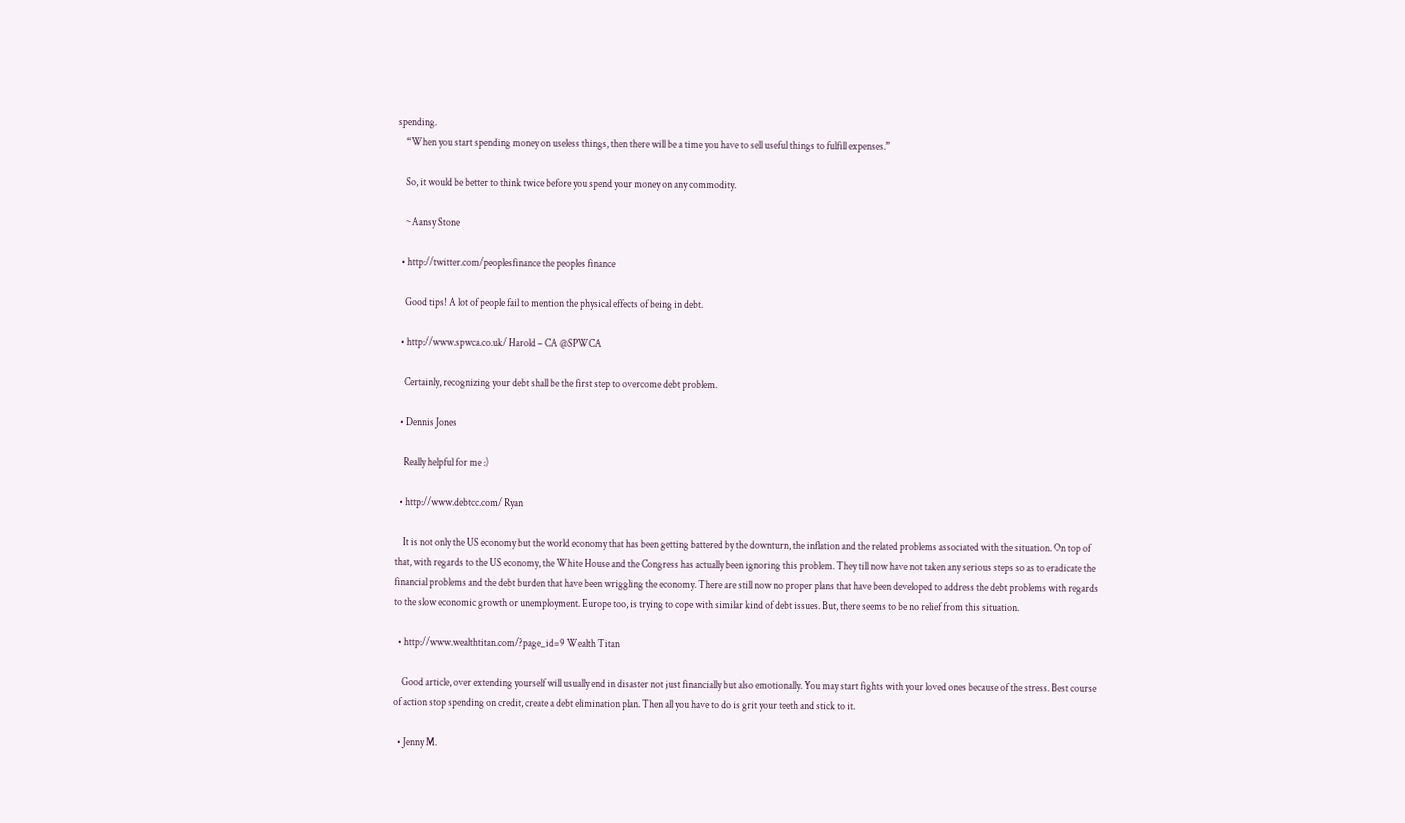spending.
    “When you start spending money on useless things, then there will be a time you have to sell useful things to fulfill expenses.”

    So, it would be better to think twice before you spend your money on any commodity.

    ~Aansy Stone

  • http://twitter.com/peoplesfinance the peoples finance

    Good tips! A lot of people fail to mention the physical effects of being in debt.

  • http://www.spwca.co.uk/ Harold – CA @SPWCA

    Certainly, recognizing your debt shall be the first step to overcome debt problem.

  • Dennis Jones

    Really helpful for me :)

  • http://www.debtcc.com/ Ryan

    It is not only the US economy but the world economy that has been getting battered by the downturn, the inflation and the related problems associated with the situation. On top of that, with regards to the US economy, the White House and the Congress has actually been ignoring this problem. They till now have not taken any serious steps so as to eradicate the financial problems and the debt burden that have been wriggling the economy. There are still now no proper plans that have been developed to address the debt problems with regards to the slow economic growth or unemployment. Europe too, is trying to cope with similar kind of debt issues. But, there seems to be no relief from this situation.

  • http://www.wealthtitan.com/?page_id=9 Wealth Titan

    Good article, over extending yourself will usually end in disaster not just financially but also emotionally. You may start fights with your loved ones because of the stress. Best course of action stop spending on credit, create a debt elimination plan. Then all you have to do is grit your teeth and stick to it.

  • Jenny M.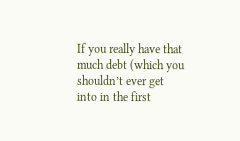If you really have that much debt (which you shouldn’t ever get into in the first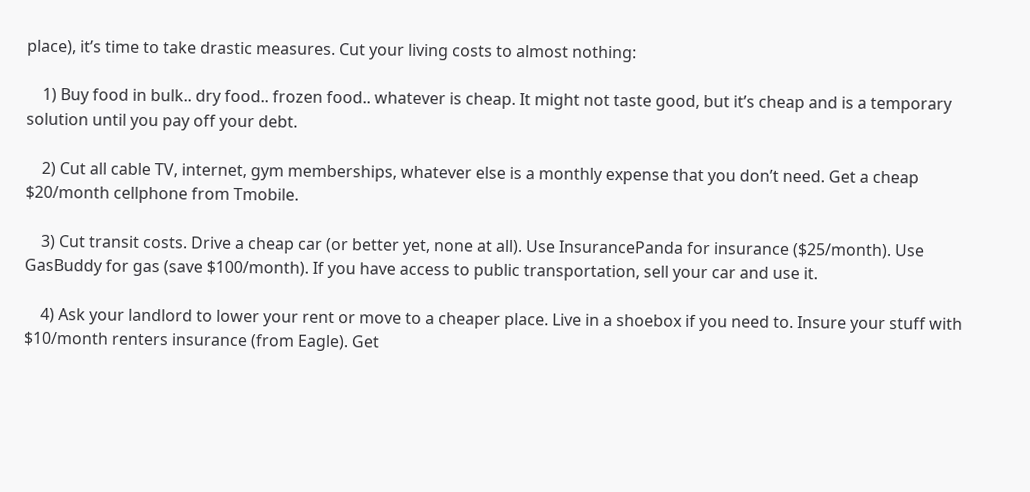place), it’s time to take drastic measures. Cut your living costs to almost nothing:

    1) Buy food in bulk.. dry food.. frozen food.. whatever is cheap. It might not taste good, but it’s cheap and is a temporary solution until you pay off your debt.

    2) Cut all cable TV, internet, gym memberships, whatever else is a monthly expense that you don’t need. Get a cheap $20/month cellphone from Tmobile.

    3) Cut transit costs. Drive a cheap car (or better yet, none at all). Use InsurancePanda for insurance ($25/month). Use GasBuddy for gas (save $100/month). If you have access to public transportation, sell your car and use it.

    4) Ask your landlord to lower your rent or move to a cheaper place. Live in a shoebox if you need to. Insure your stuff with $10/month renters insurance (from Eagle). Get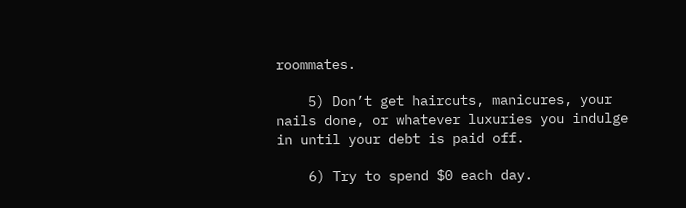roommates.

    5) Don’t get haircuts, manicures, your nails done, or whatever luxuries you indulge in until your debt is paid off.

    6) Try to spend $0 each day.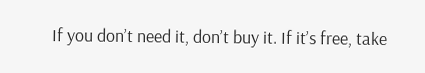If you don’t need it, don’t buy it. If it’s free, take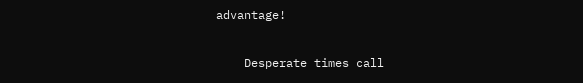advantage!

    Desperate times call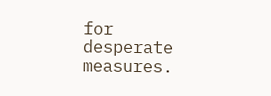for desperate measures.